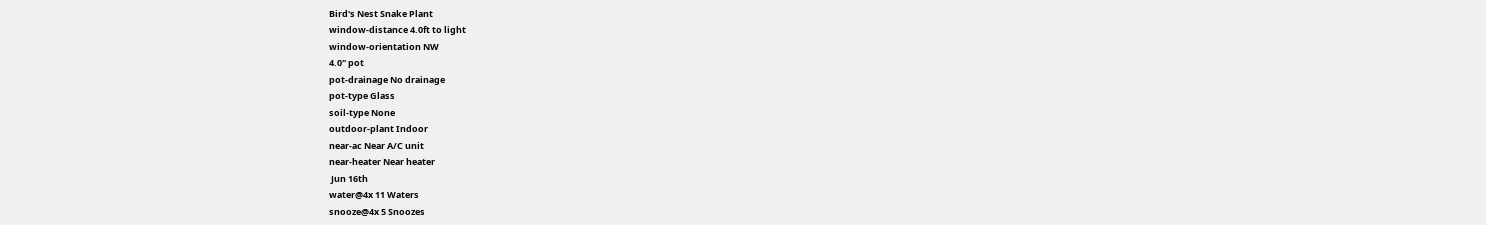Bird's Nest Snake Plant
window-distance 4.0ft to light
window-orientation NW
4.0" pot
pot-drainage No drainage
pot-type Glass
soil-type None
outdoor-plant Indoor
near-ac Near A/C unit
near-heater Near heater
 Jun 16th
water@4x 11 Waters
snooze@4x 5 Snoozes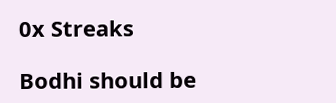0x Streaks

Bodhi should be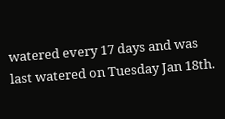watered every 17 days and was last watered on Tuesday Jan 18th.